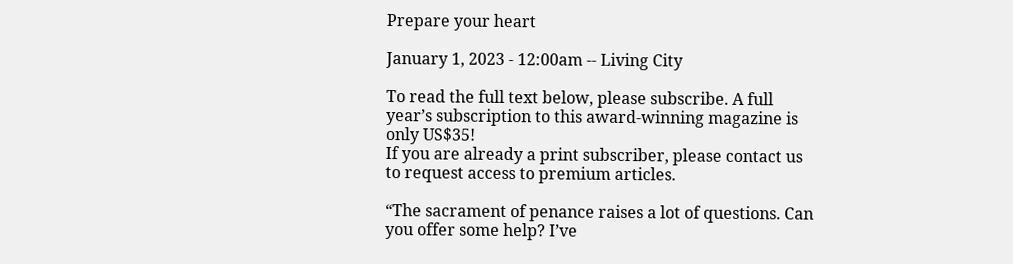Prepare your heart

January 1, 2023 - 12:00am -- Living City

To read the full text below, please subscribe. A full year’s subscription to this award-winning magazine is only US$35!
If you are already a print subscriber, please contact us to request access to premium articles.

“The sacrament of penance raises a lot of questions. Can you offer some help? I’ve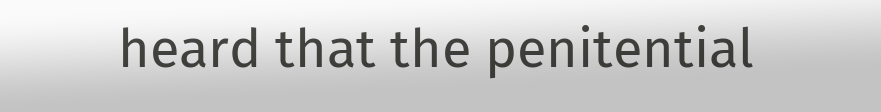heard that the penitential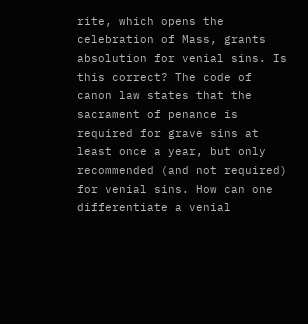rite, which opens the celebration of Mass, grants absolution for venial sins. Is this correct? The code of canon law states that the sacrament of penance is required for grave sins at least once a year, but only recommended (and not required) for venial sins. How can one differentiate a venial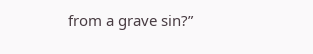from a grave sin?”